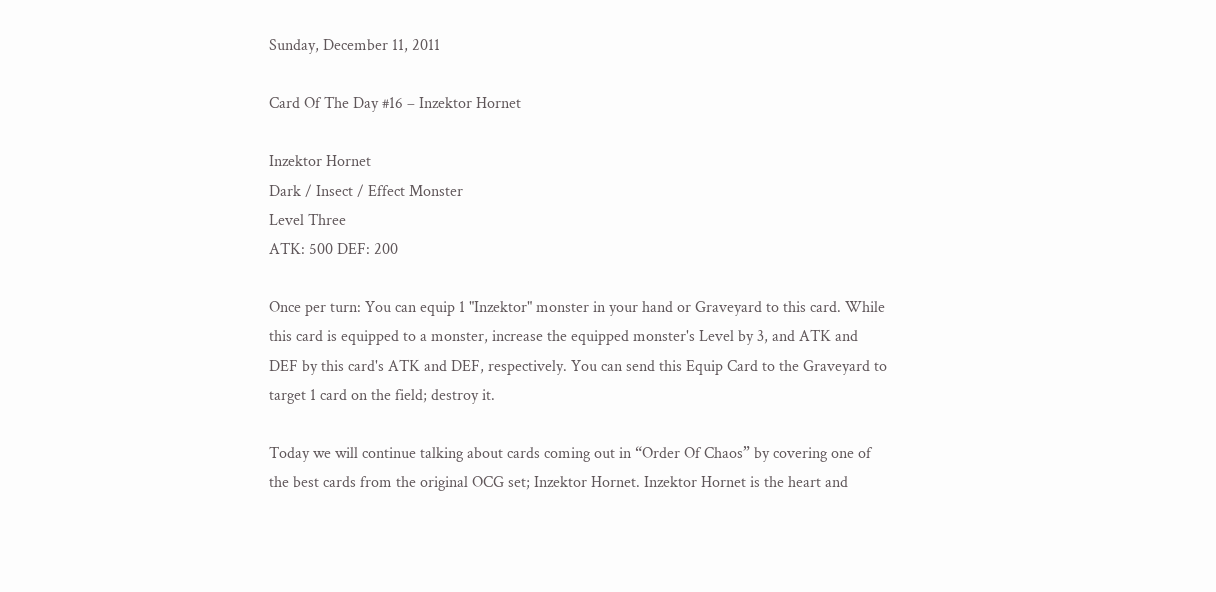Sunday, December 11, 2011

Card Of The Day #16 – Inzektor Hornet

Inzektor Hornet
Dark / Insect / Effect Monster
Level Three
ATK: 500 DEF: 200

Once per turn: You can equip 1 "Inzektor" monster in your hand or Graveyard to this card. While this card is equipped to a monster, increase the equipped monster's Level by 3, and ATK and DEF by this card's ATK and DEF, respectively. You can send this Equip Card to the Graveyard to target 1 card on the field; destroy it.

Today we will continue talking about cards coming out in “Order Of Chaos” by covering one of the best cards from the original OCG set; Inzektor Hornet. Inzektor Hornet is the heart and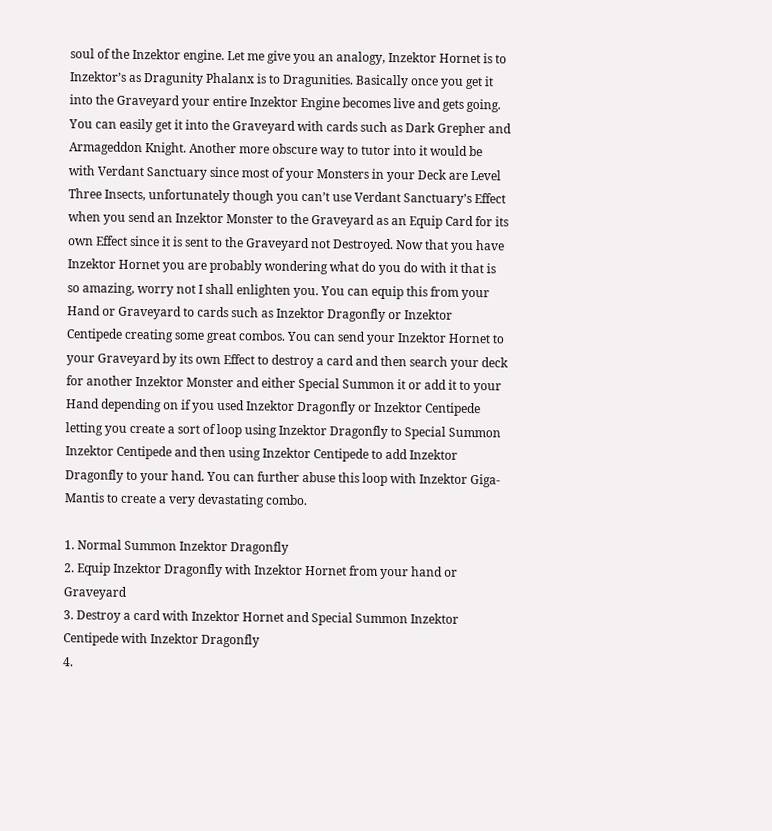soul of the Inzektor engine. Let me give you an analogy, Inzektor Hornet is to Inzektor’s as Dragunity Phalanx is to Dragunities. Basically once you get it into the Graveyard your entire Inzektor Engine becomes live and gets going. You can easily get it into the Graveyard with cards such as Dark Grepher and Armageddon Knight. Another more obscure way to tutor into it would be with Verdant Sanctuary since most of your Monsters in your Deck are Level Three Insects, unfortunately though you can’t use Verdant Sanctuary’s Effect when you send an Inzektor Monster to the Graveyard as an Equip Card for its own Effect since it is sent to the Graveyard not Destroyed. Now that you have Inzektor Hornet you are probably wondering what do you do with it that is so amazing, worry not I shall enlighten you. You can equip this from your Hand or Graveyard to cards such as Inzektor Dragonfly or Inzektor Centipede creating some great combos. You can send your Inzektor Hornet to your Graveyard by its own Effect to destroy a card and then search your deck for another Inzektor Monster and either Special Summon it or add it to your Hand depending on if you used Inzektor Dragonfly or Inzektor Centipede letting you create a sort of loop using Inzektor Dragonfly to Special Summon Inzektor Centipede and then using Inzektor Centipede to add Inzektor Dragonfly to your hand. You can further abuse this loop with Inzektor Giga-Mantis to create a very devastating combo.

1. Normal Summon Inzektor Dragonfly
2. Equip Inzektor Dragonfly with Inzektor Hornet from your hand or Graveyard
3. Destroy a card with Inzektor Hornet and Special Summon Inzektor Centipede with Inzektor Dragonfly
4.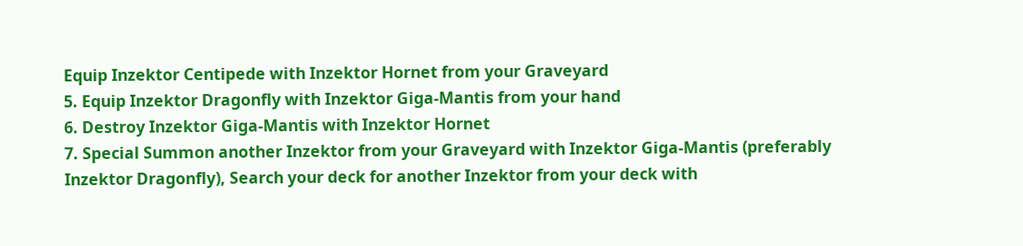Equip Inzektor Centipede with Inzektor Hornet from your Graveyard
5. Equip Inzektor Dragonfly with Inzektor Giga-Mantis from your hand
6. Destroy Inzektor Giga-Mantis with Inzektor Hornet
7. Special Summon another Inzektor from your Graveyard with Inzektor Giga-Mantis (preferably Inzektor Dragonfly), Search your deck for another Inzektor from your deck with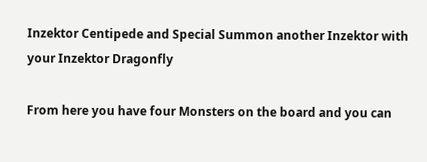Inzektor Centipede and Special Summon another Inzektor with your Inzektor Dragonfly

From here you have four Monsters on the board and you can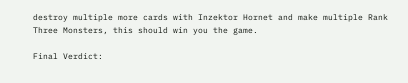destroy multiple more cards with Inzektor Hornet and make multiple Rank Three Monsters, this should win you the game.

Final Verdict: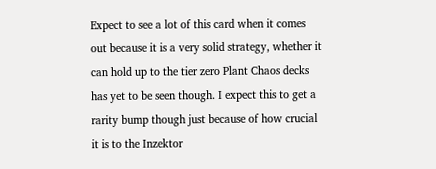Expect to see a lot of this card when it comes out because it is a very solid strategy, whether it can hold up to the tier zero Plant Chaos decks has yet to be seen though. I expect this to get a rarity bump though just because of how crucial it is to the Inzektor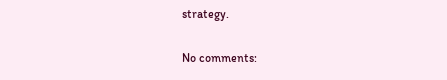strategy.

No comments: